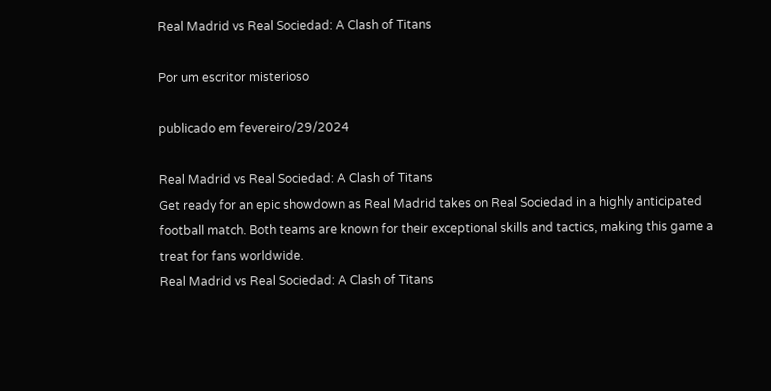Real Madrid vs Real Sociedad: A Clash of Titans

Por um escritor misterioso

publicado em fevereiro/29/2024

Real Madrid vs Real Sociedad: A Clash of Titans
Get ready for an epic showdown as Real Madrid takes on Real Sociedad in a highly anticipated football match. Both teams are known for their exceptional skills and tactics, making this game a treat for fans worldwide.
Real Madrid vs Real Sociedad: A Clash of Titans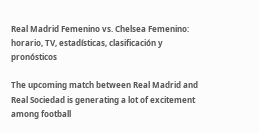Real Madrid Femenino vs. Chelsea Femenino: horario, TV, estadísticas, clasificación y pronósticos

The upcoming match between Real Madrid and Real Sociedad is generating a lot of excitement among football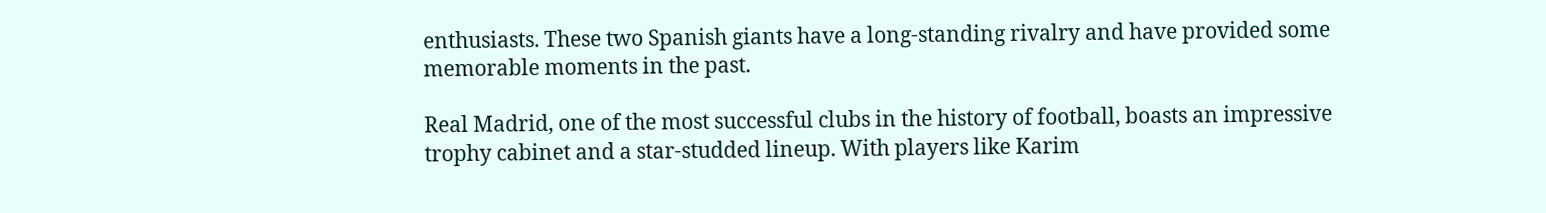enthusiasts. These two Spanish giants have a long-standing rivalry and have provided some memorable moments in the past.

Real Madrid, one of the most successful clubs in the history of football, boasts an impressive trophy cabinet and a star-studded lineup. With players like Karim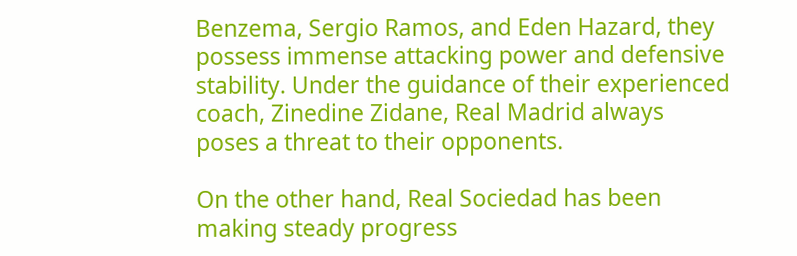Benzema, Sergio Ramos, and Eden Hazard, they possess immense attacking power and defensive stability. Under the guidance of their experienced coach, Zinedine Zidane, Real Madrid always poses a threat to their opponents.

On the other hand, Real Sociedad has been making steady progress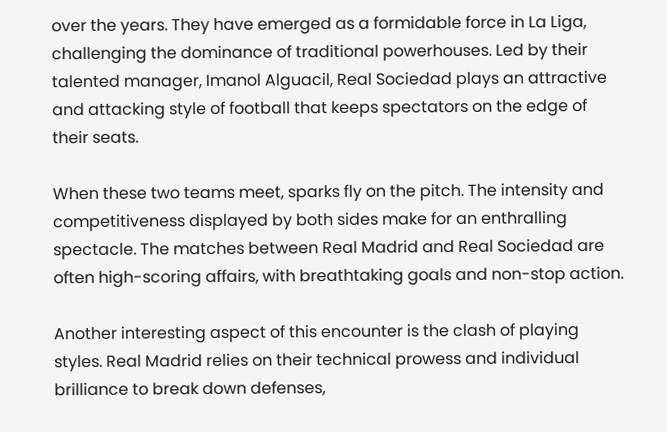over the years. They have emerged as a formidable force in La Liga, challenging the dominance of traditional powerhouses. Led by their talented manager, Imanol Alguacil, Real Sociedad plays an attractive and attacking style of football that keeps spectators on the edge of their seats.

When these two teams meet, sparks fly on the pitch. The intensity and competitiveness displayed by both sides make for an enthralling spectacle. The matches between Real Madrid and Real Sociedad are often high-scoring affairs, with breathtaking goals and non-stop action.

Another interesting aspect of this encounter is the clash of playing styles. Real Madrid relies on their technical prowess and individual brilliance to break down defenses,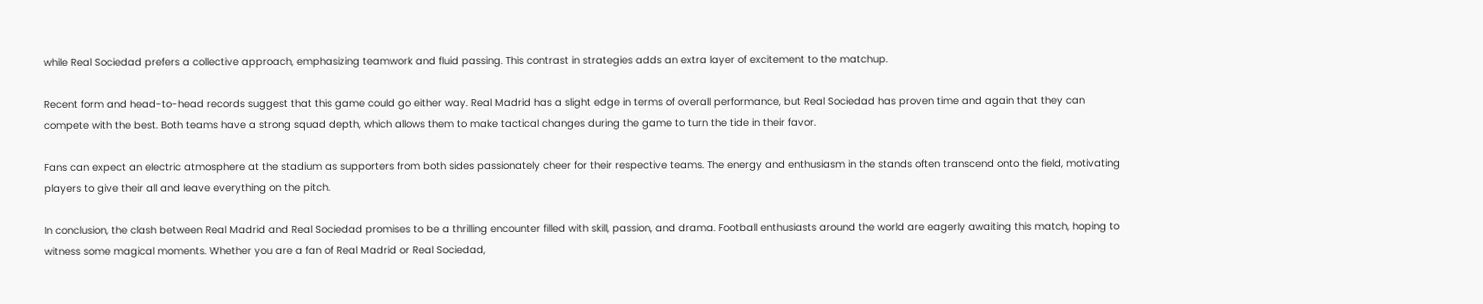while Real Sociedad prefers a collective approach, emphasizing teamwork and fluid passing. This contrast in strategies adds an extra layer of excitement to the matchup.

Recent form and head-to-head records suggest that this game could go either way. Real Madrid has a slight edge in terms of overall performance, but Real Sociedad has proven time and again that they can compete with the best. Both teams have a strong squad depth, which allows them to make tactical changes during the game to turn the tide in their favor.

Fans can expect an electric atmosphere at the stadium as supporters from both sides passionately cheer for their respective teams. The energy and enthusiasm in the stands often transcend onto the field, motivating players to give their all and leave everything on the pitch.

In conclusion, the clash between Real Madrid and Real Sociedad promises to be a thrilling encounter filled with skill, passion, and drama. Football enthusiasts around the world are eagerly awaiting this match, hoping to witness some magical moments. Whether you are a fan of Real Madrid or Real Sociedad,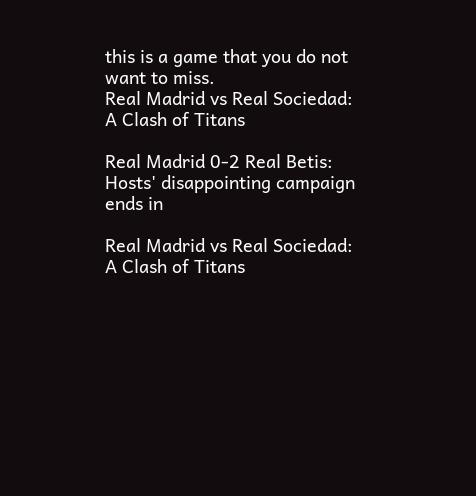this is a game that you do not want to miss.
Real Madrid vs Real Sociedad: A Clash of Titans

Real Madrid 0-2 Real Betis: Hosts' disappointing campaign ends in

Real Madrid vs Real Sociedad: A Clash of Titans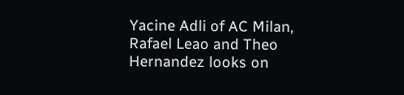Yacine Adli of AC Milan, Rafael Leao and Theo Hernandez looks on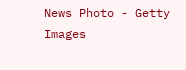News Photo - Getty Images